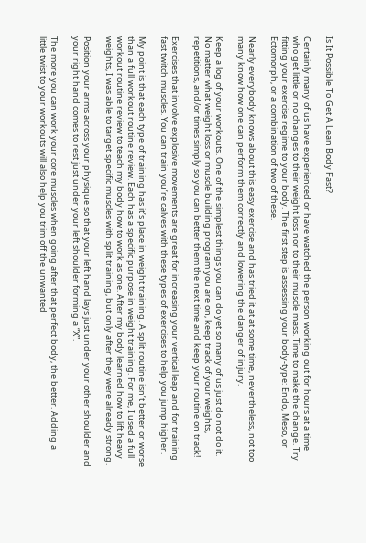Is It Possible To Get A Lean Body Fast?

Certainly many of us have experienced or have watched the person working out for hours at a time who get little or no changes to their weight loss nor to their muscle mass. Time to make the change. Try fitting your exercise regime to your body. The first step is assessing your body-type: Endo, Meso, or Ectomorph, or a combination of two of these.

Nearly everybody knows about this easy exercise and has tried it at at some time, nevertheless, not too many know how one can perform them correctly and lowering the danger of injury.

Keep a log of your workouts. One of the simplest things you can do yet so many of us just do not do it. No matter what weight loss or muscle building program you are on, keep track of your weights, repetitions, and/or times simply so you can better them the next time and keep your routine on track!

Exercises that involve explosive movements are great for increasing your vertical leap and for training fast twitch muscles. You can train you’re calves with these types of exercises to help you jump higher.

My point is that each type of training has it’s place in weight training. A split routine isn’t better or worse than a full workout routine review. Each has a specific purpose in weight training. For me, I used a full workout routine review to teach my body how to work as one. After my body learned how to lift heavy weights, I was able to target specific muscles with split training, but only after they were already strong.

Position your arms across your physique so that your left hand lays just under your other shoulder and your right hand comes to rest just under your left shoulder forming a “X”.

The more you can work your core muscles when going after that perfect body, the better. Adding a little twist to your workouts will also help you trim off the unwanted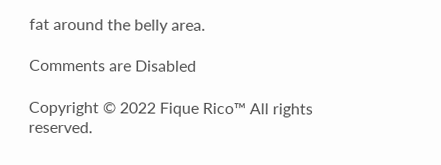fat around the belly area.

Comments are Disabled

Copyright © 2022 Fique Rico™ All rights reserved.